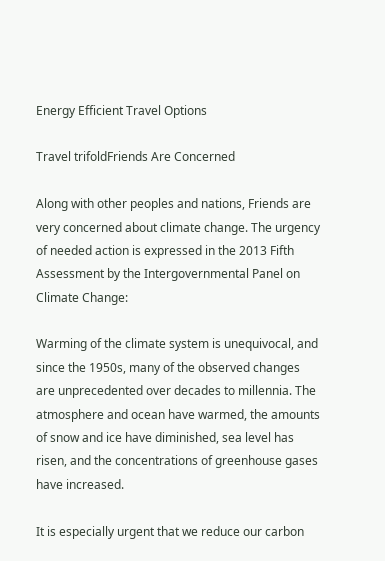Energy Efficient Travel Options

Travel trifoldFriends Are Concerned

Along with other peoples and nations, Friends are very concerned about climate change. The urgency of needed action is expressed in the 2013 Fifth Assessment by the Intergovernmental Panel on Climate Change:

Warming of the climate system is unequivocal, and since the 1950s, many of the observed changes are unprecedented over decades to millennia. The atmosphere and ocean have warmed, the amounts of snow and ice have diminished, sea level has risen, and the concentrations of greenhouse gases have increased.

It is especially urgent that we reduce our carbon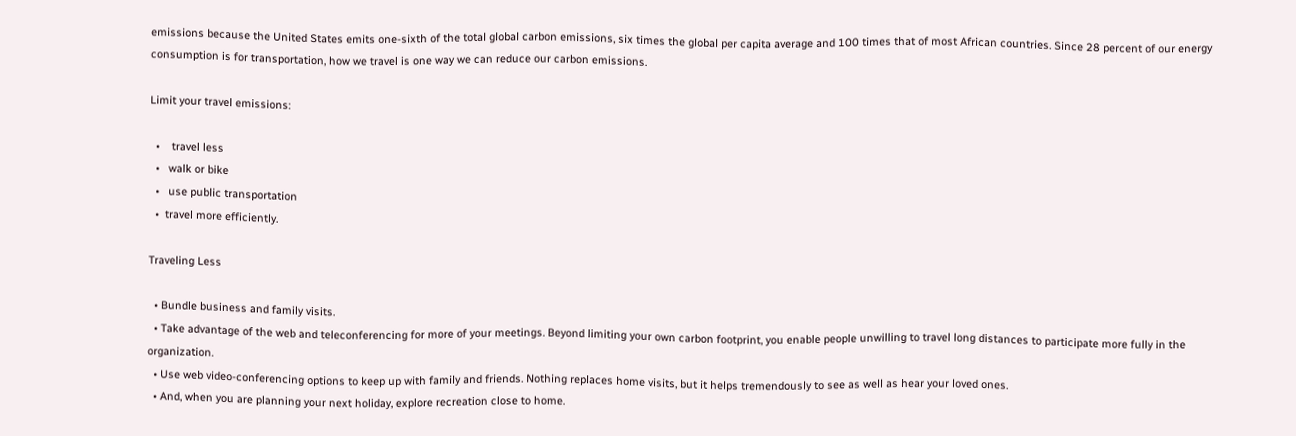emissions because the United States emits one-sixth of the total global carbon emissions, six times the global per capita average and 100 times that of most African countries. Since 28 percent of our energy consumption is for transportation, how we travel is one way we can reduce our carbon emissions.

Limit your travel emissions:

  •    travel less
  •   walk or bike
  •   use public transportation
  •  travel more efficiently.

Traveling Less

  • Bundle business and family visits.
  • Take advantage of the web and teleconferencing for more of your meetings. Beyond limiting your own carbon footprint, you enable people unwilling to travel long distances to participate more fully in the organization.
  • Use web video-conferencing options to keep up with family and friends. Nothing replaces home visits, but it helps tremendously to see as well as hear your loved ones.
  • And, when you are planning your next holiday, explore recreation close to home.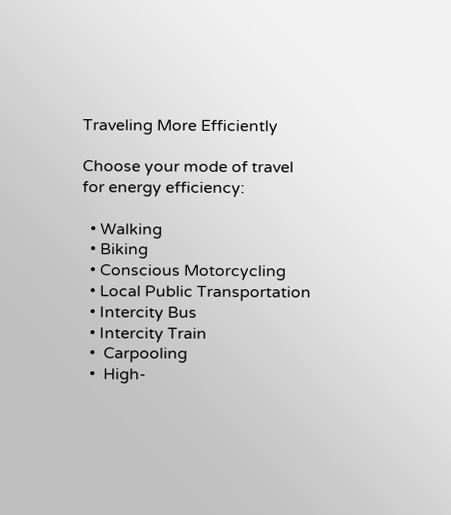Traveling More Efficiently

Choose your mode of travel for energy efficiency:

  • Walking
  • Biking
  • Conscious Motorcycling
  • Local Public Transportation
  • Intercity Bus
  • Intercity Train
  •  Carpooling
  •  High-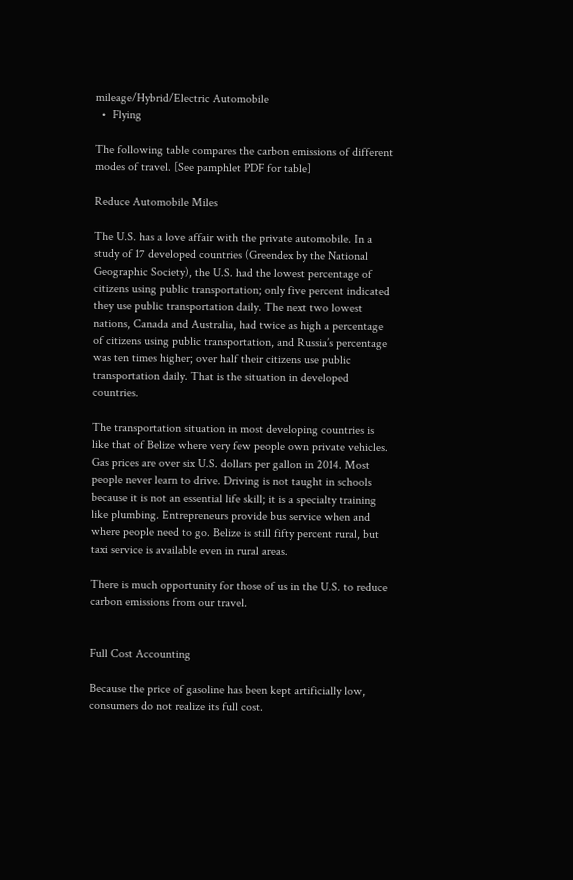mileage/Hybrid/Electric Automobile
  •  Flying

The following table compares the carbon emissions of different modes of travel. [See pamphlet PDF for table]

Reduce Automobile Miles

The U.S. has a love affair with the private automobile. In a study of 17 developed countries (Greendex by the National Geographic Society), the U.S. had the lowest percentage of citizens using public transportation; only five percent indicated they use public transportation daily. The next two lowest nations, Canada and Australia, had twice as high a percentage of citizens using public transportation, and Russia’s percentage was ten times higher; over half their citizens use public transportation daily. That is the situation in developed countries.

The transportation situation in most developing countries is like that of Belize where very few people own private vehicles. Gas prices are over six U.S. dollars per gallon in 2014. Most people never learn to drive. Driving is not taught in schools because it is not an essential life skill; it is a specialty training like plumbing. Entrepreneurs provide bus service when and where people need to go. Belize is still fifty percent rural, but taxi service is available even in rural areas.

There is much opportunity for those of us in the U.S. to reduce carbon emissions from our travel.


Full Cost Accounting

Because the price of gasoline has been kept artificially low, consumers do not realize its full cost.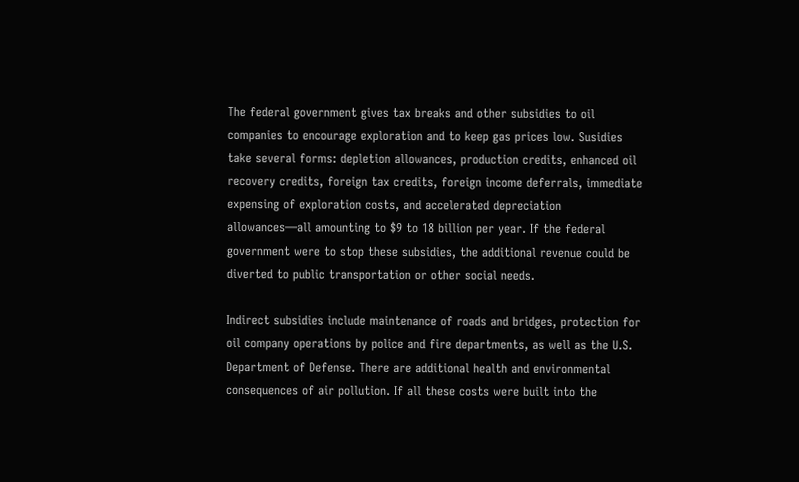The federal government gives tax breaks and other subsidies to oil companies to encourage exploration and to keep gas prices low. Susidies take several forms: depletion allowances, production credits, enhanced oil recovery credits, foreign tax credits, foreign income deferrals, immediate expensing of exploration costs, and accelerated depreciation allowances—all amounting to $9 to 18 billion per year. If the federal government were to stop these subsidies, the additional revenue could be diverted to public transportation or other social needs.

Indirect subsidies include maintenance of roads and bridges, protection for oil company operations by police and fire departments, as well as the U.S. Department of Defense. There are additional health and environmental consequences of air pollution. If all these costs were built into the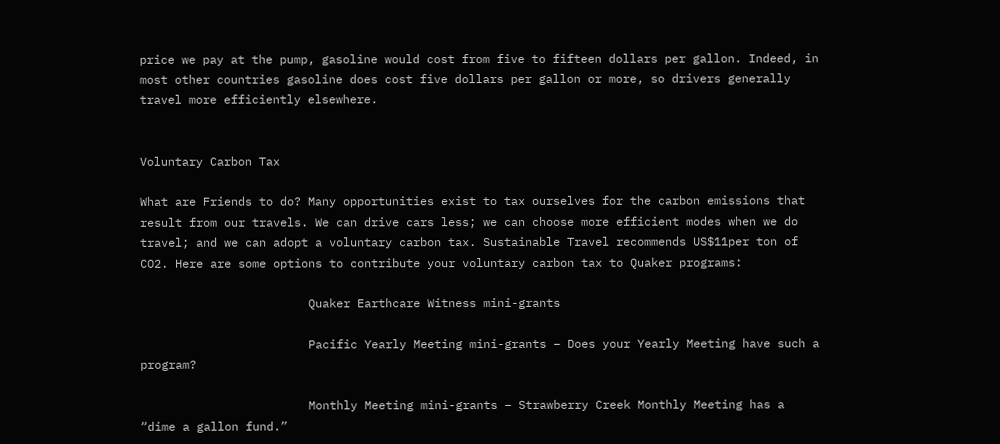price we pay at the pump, gasoline would cost from five to fifteen dollars per gallon. Indeed, in most other countries gasoline does cost five dollars per gallon or more, so drivers generally travel more efficiently elsewhere.


Voluntary Carbon Tax

What are Friends to do? Many opportunities exist to tax ourselves for the carbon emissions that result from our travels. We can drive cars less; we can choose more efficient modes when we do travel; and we can adopt a voluntary carbon tax. Sustainable Travel recommends US$11per ton of CO2. Here are some options to contribute your voluntary carbon tax to Quaker programs:

                        Quaker Earthcare Witness mini-grants

                        Pacific Yearly Meeting mini-grants – Does your Yearly Meeting have such a program?

                        Monthly Meeting mini-grants – Strawberry Creek Monthly Meeting has a “dime a gallon fund.”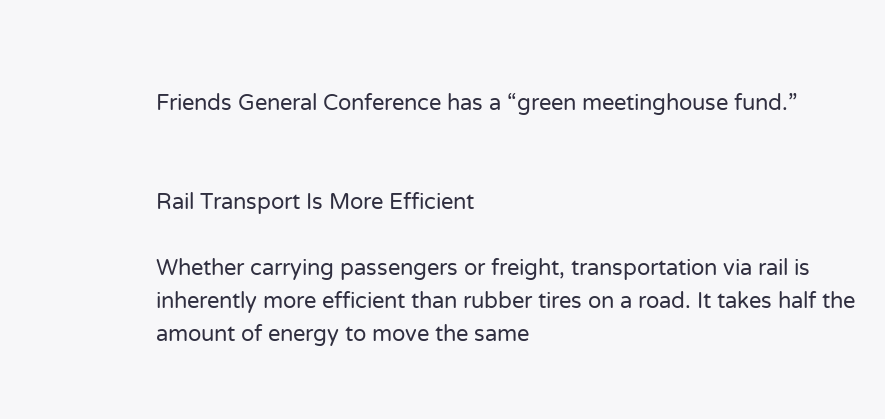Friends General Conference has a “green meetinghouse fund.”


Rail Transport Is More Efficient

Whether carrying passengers or freight, transportation via rail is inherently more efficient than rubber tires on a road. It takes half the amount of energy to move the same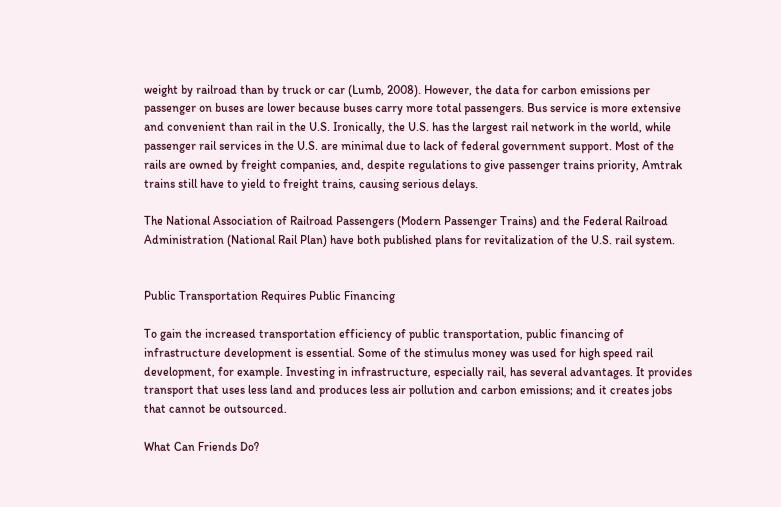weight by railroad than by truck or car (Lumb, 2008). However, the data for carbon emissions per passenger on buses are lower because buses carry more total passengers. Bus service is more extensive and convenient than rail in the U.S. Ironically, the U.S. has the largest rail network in the world, while passenger rail services in the U.S. are minimal due to lack of federal government support. Most of the rails are owned by freight companies, and, despite regulations to give passenger trains priority, Amtrak trains still have to yield to freight trains, causing serious delays.

The National Association of Railroad Passengers (Modern Passenger Trains) and the Federal Railroad Administration (National Rail Plan) have both published plans for revitalization of the U.S. rail system.


Public Transportation Requires Public Financing

To gain the increased transportation efficiency of public transportation, public financing of infrastructure development is essential. Some of the stimulus money was used for high speed rail development, for example. Investing in infrastructure, especially rail, has several advantages. It provides transport that uses less land and produces less air pollution and carbon emissions; and it creates jobs that cannot be outsourced.

What Can Friends Do?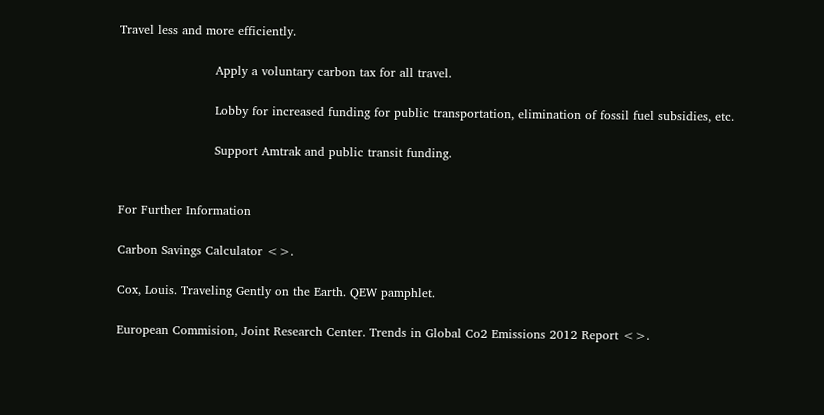Travel less and more efficiently.

                        Apply a voluntary carbon tax for all travel.

                        Lobby for increased funding for public transportation, elimination of fossil fuel subsidies, etc.

                        Support Amtrak and public transit funding.


For Further Information

Carbon Savings Calculator <>.

Cox, Louis. Traveling Gently on the Earth. QEW pamphlet.

European Commision, Joint Research Center. Trends in Global Co2 Emissions 2012 Report <>.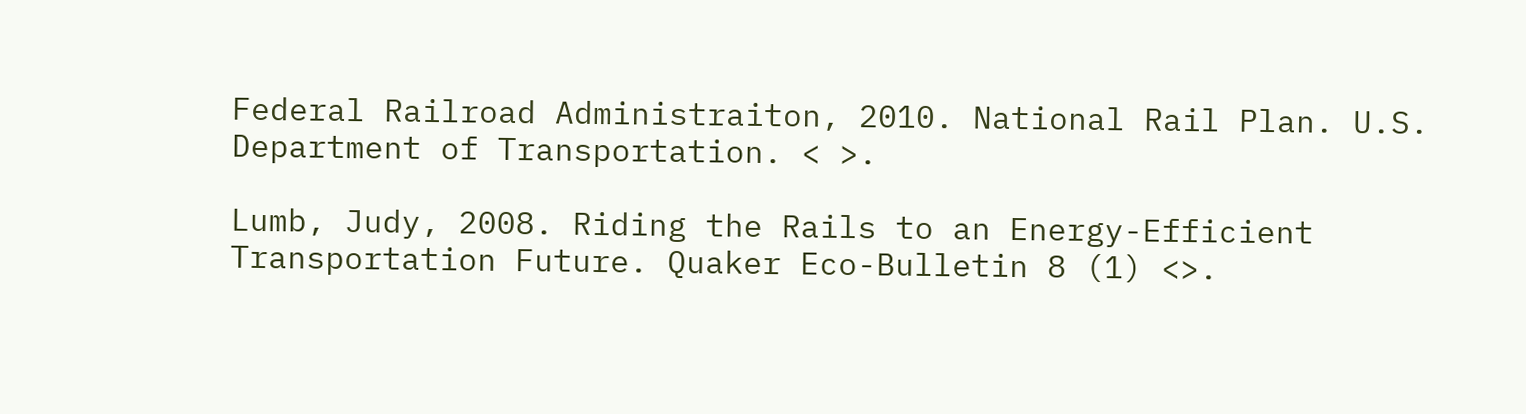Federal Railroad Administraiton, 2010. National Rail Plan. U.S. Department of Transportation. < >.

Lumb, Judy, 2008. Riding the Rails to an Energy-Efficient Transportation Future. Quaker Eco-Bulletin 8 (1) <>.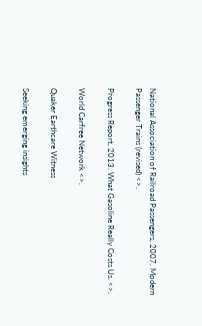National Association of Railroad Passengers, 2007. Modern Passenger Trains (revised) <>.

Progress Report, 2013. What Gasoline Really Costs Us. <>.

World Carfree Network <>.

Quaker Earthcare Witness

Seeking emerging insights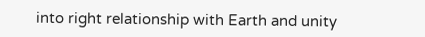into right relationship with Earth and unity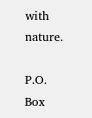with nature.

P.O. Box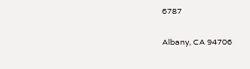6787

Albany, CA 94706